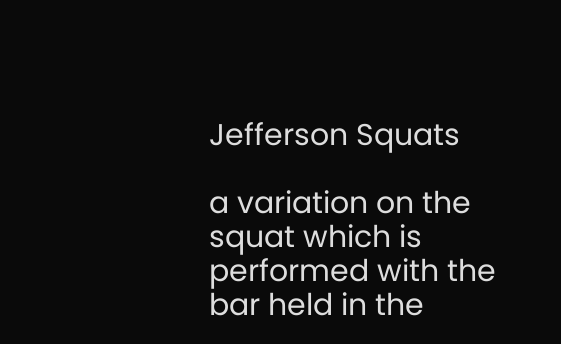Jefferson Squats

a variation on the squat which is performed with the bar held in the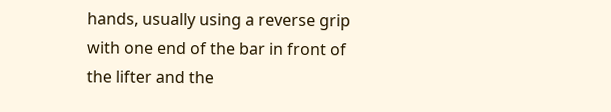hands, usually using a reverse grip with one end of the bar in front of the lifter and the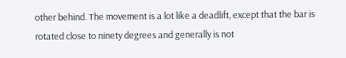other behind. The movement is a lot like a deadlift, except that the bar is rotated close to ninety degrees and generally is not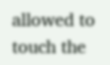allowed to touch the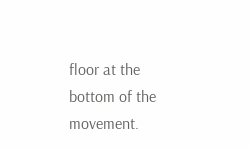floor at the bottom of the movement.